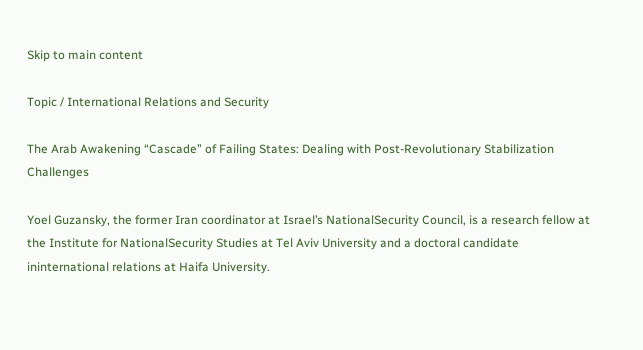Skip to main content

Topic / International Relations and Security

The Arab Awakening “Cascade” of Failing States: Dealing with Post-Revolutionary Stabilization Challenges

Yoel Guzansky, the former Iran coordinator at Israel’s NationalSecurity Council, is a research fellow at the Institute for NationalSecurity Studies at Tel Aviv University and a doctoral candidate ininternational relations at Haifa University.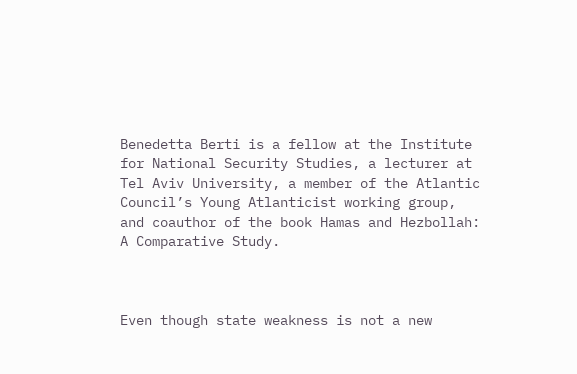Benedetta Berti is a fellow at the Institute for National Security Studies, a lecturer at Tel Aviv University, a member of the Atlantic Council’s Young Atlanticist working group, and coauthor of the book Hamas and Hezbollah: A Comparative Study.



Even though state weakness is not a new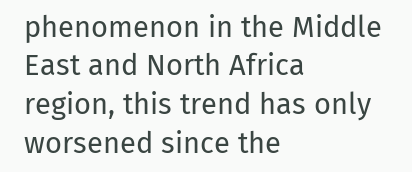phenomenon in the Middle East and North Africa region, this trend has only worsened since the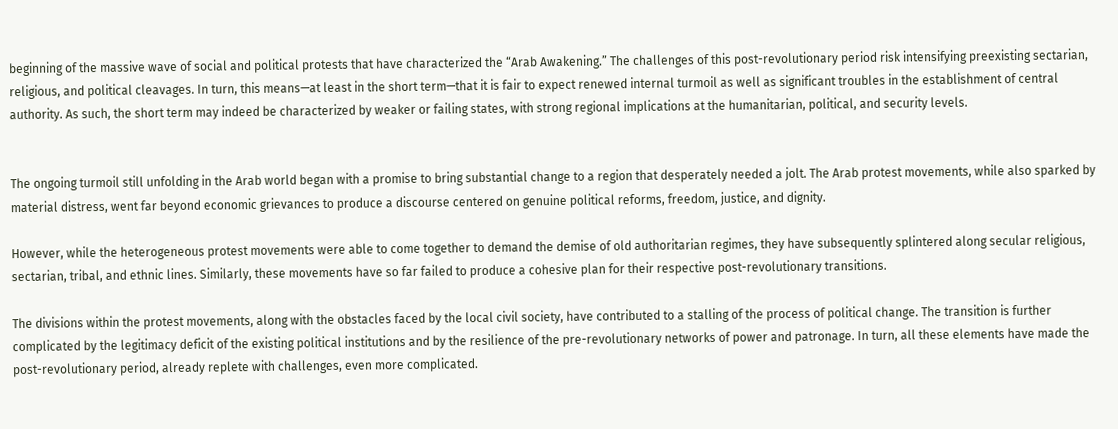beginning of the massive wave of social and political protests that have characterized the “Arab Awakening.” The challenges of this post-revolutionary period risk intensifying preexisting sectarian, religious, and political cleavages. In turn, this means—at least in the short term—that it is fair to expect renewed internal turmoil as well as significant troubles in the establishment of central authority. As such, the short term may indeed be characterized by weaker or failing states, with strong regional implications at the humanitarian, political, and security levels.


The ongoing turmoil still unfolding in the Arab world began with a promise to bring substantial change to a region that desperately needed a jolt. The Arab protest movements, while also sparked by material distress, went far beyond economic grievances to produce a discourse centered on genuine political reforms, freedom, justice, and dignity.

However, while the heterogeneous protest movements were able to come together to demand the demise of old authoritarian regimes, they have subsequently splintered along secular religious, sectarian, tribal, and ethnic lines. Similarly, these movements have so far failed to produce a cohesive plan for their respective post-revolutionary transitions.

The divisions within the protest movements, along with the obstacles faced by the local civil society, have contributed to a stalling of the process of political change. The transition is further complicated by the legitimacy deficit of the existing political institutions and by the resilience of the pre-revolutionary networks of power and patronage. In turn, all these elements have made the post-revolutionary period, already replete with challenges, even more complicated.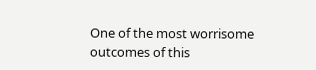One of the most worrisome outcomes of this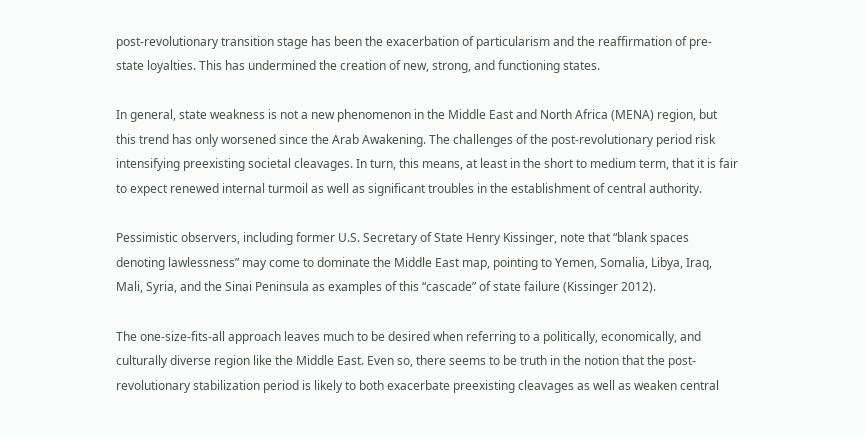post-revolutionary transition stage has been the exacerbation of particularism and the reaffirmation of pre-state loyalties. This has undermined the creation of new, strong, and functioning states.

In general, state weakness is not a new phenomenon in the Middle East and North Africa (MENA) region, but this trend has only worsened since the Arab Awakening. The challenges of the post-revolutionary period risk intensifying preexisting societal cleavages. In turn, this means, at least in the short to medium term, that it is fair to expect renewed internal turmoil as well as significant troubles in the establishment of central authority.

Pessimistic observers, including former U.S. Secretary of State Henry Kissinger, note that “blank spaces denoting lawlessness” may come to dominate the Middle East map, pointing to Yemen, Somalia, Libya, Iraq, Mali, Syria, and the Sinai Peninsula as examples of this “cascade” of state failure (Kissinger 2012).

The one-size-fits-all approach leaves much to be desired when referring to a politically, economically, and culturally diverse region like the Middle East. Even so, there seems to be truth in the notion that the post-revolutionary stabilization period is likely to both exacerbate preexisting cleavages as well as weaken central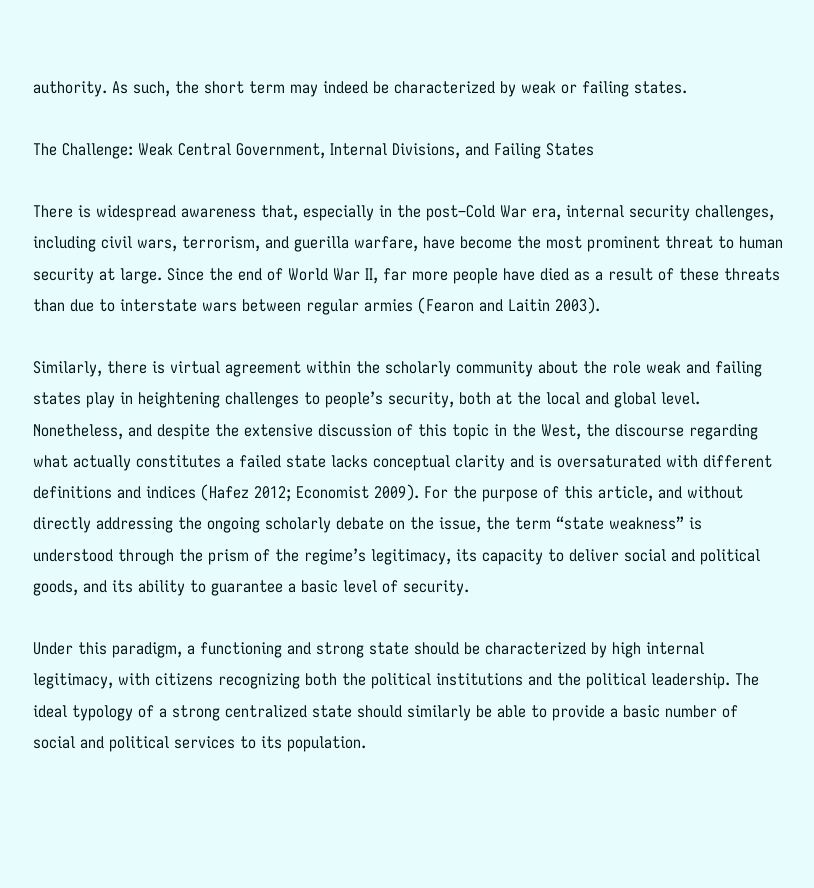authority. As such, the short term may indeed be characterized by weak or failing states.

The Challenge: Weak Central Government, Internal Divisions, and Failing States

There is widespread awareness that, especially in the post–Cold War era, internal security challenges, including civil wars, terrorism, and guerilla warfare, have become the most prominent threat to human security at large. Since the end of World War II, far more people have died as a result of these threats than due to interstate wars between regular armies (Fearon and Laitin 2003).

Similarly, there is virtual agreement within the scholarly community about the role weak and failing states play in heightening challenges to people’s security, both at the local and global level. Nonetheless, and despite the extensive discussion of this topic in the West, the discourse regarding what actually constitutes a failed state lacks conceptual clarity and is oversaturated with different definitions and indices (Hafez 2012; Economist 2009). For the purpose of this article, and without directly addressing the ongoing scholarly debate on the issue, the term “state weakness” is understood through the prism of the regime’s legitimacy, its capacity to deliver social and political goods, and its ability to guarantee a basic level of security.

Under this paradigm, a functioning and strong state should be characterized by high internal legitimacy, with citizens recognizing both the political institutions and the political leadership. The ideal typology of a strong centralized state should similarly be able to provide a basic number of social and political services to its population.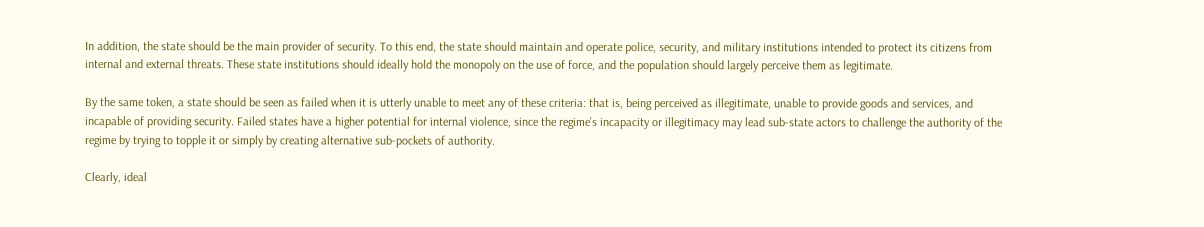In addition, the state should be the main provider of security. To this end, the state should maintain and operate police, security, and military institutions intended to protect its citizens from internal and external threats. These state institutions should ideally hold the monopoly on the use of force, and the population should largely perceive them as legitimate.

By the same token, a state should be seen as failed when it is utterly unable to meet any of these criteria: that is, being perceived as illegitimate, unable to provide goods and services, and incapable of providing security. Failed states have a higher potential for internal violence, since the regime’s incapacity or illegitimacy may lead sub-state actors to challenge the authority of the regime by trying to topple it or simply by creating alternative sub-pockets of authority.

Clearly, ideal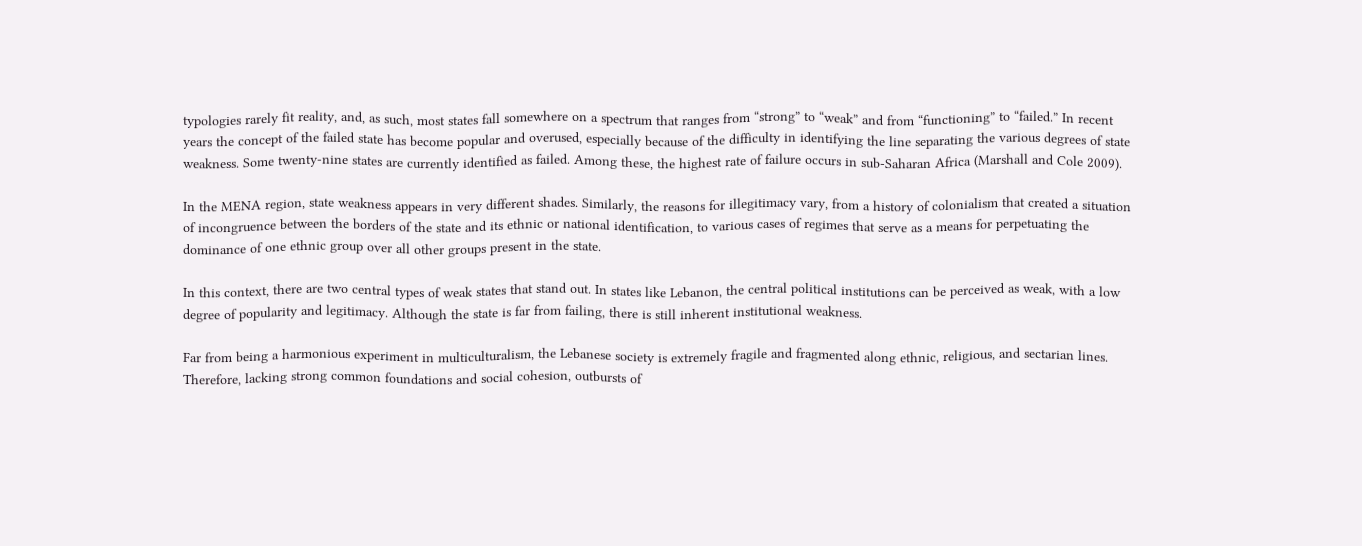typologies rarely fit reality, and, as such, most states fall somewhere on a spectrum that ranges from “strong” to “weak” and from “functioning” to “failed.” In recent years the concept of the failed state has become popular and overused, especially because of the difficulty in identifying the line separating the various degrees of state weakness. Some twenty-nine states are currently identified as failed. Among these, the highest rate of failure occurs in sub-Saharan Africa (Marshall and Cole 2009).

In the MENA region, state weakness appears in very different shades. Similarly, the reasons for illegitimacy vary, from a history of colonialism that created a situation of incongruence between the borders of the state and its ethnic or national identification, to various cases of regimes that serve as a means for perpetuating the dominance of one ethnic group over all other groups present in the state.

In this context, there are two central types of weak states that stand out. In states like Lebanon, the central political institutions can be perceived as weak, with a low degree of popularity and legitimacy. Although the state is far from failing, there is still inherent institutional weakness.

Far from being a harmonious experiment in multiculturalism, the Lebanese society is extremely fragile and fragmented along ethnic, religious, and sectarian lines. Therefore, lacking strong common foundations and social cohesion, outbursts of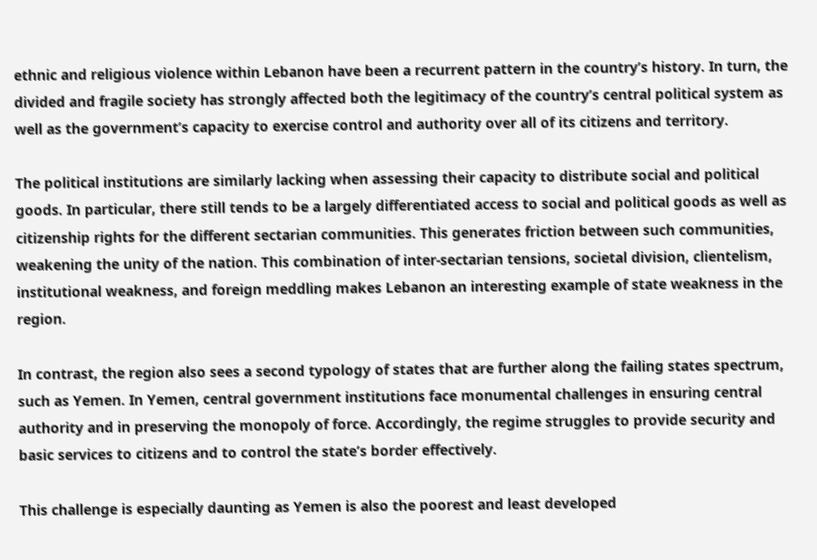ethnic and religious violence within Lebanon have been a recurrent pattern in the country’s history. In turn, the divided and fragile society has strongly affected both the legitimacy of the country’s central political system as well as the government’s capacity to exercise control and authority over all of its citizens and territory.

The political institutions are similarly lacking when assessing their capacity to distribute social and political goods. In particular, there still tends to be a largely differentiated access to social and political goods as well as citizenship rights for the different sectarian communities. This generates friction between such communities, weakening the unity of the nation. This combination of inter-sectarian tensions, societal division, clientelism, institutional weakness, and foreign meddling makes Lebanon an interesting example of state weakness in the region.

In contrast, the region also sees a second typology of states that are further along the failing states spectrum, such as Yemen. In Yemen, central government institutions face monumental challenges in ensuring central authority and in preserving the monopoly of force. Accordingly, the regime struggles to provide security and basic services to citizens and to control the state’s border effectively.

This challenge is especially daunting as Yemen is also the poorest and least developed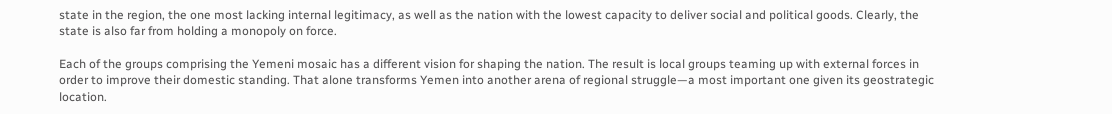state in the region, the one most lacking internal legitimacy, as well as the nation with the lowest capacity to deliver social and political goods. Clearly, the state is also far from holding a monopoly on force.

Each of the groups comprising the Yemeni mosaic has a different vision for shaping the nation. The result is local groups teaming up with external forces in order to improve their domestic standing. That alone transforms Yemen into another arena of regional struggle—a most important one given its geostrategic location.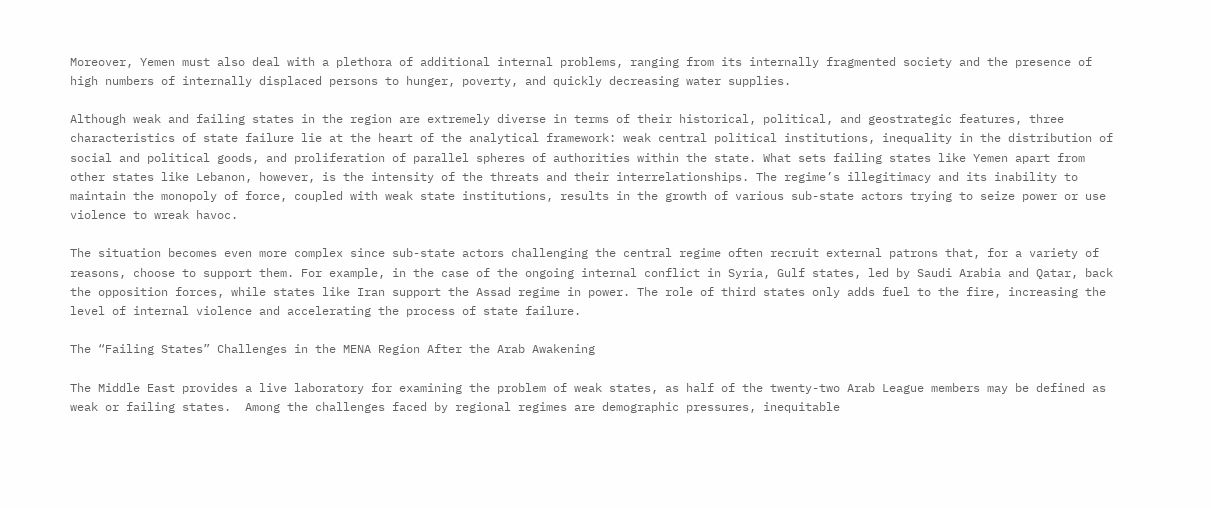Moreover, Yemen must also deal with a plethora of additional internal problems, ranging from its internally fragmented society and the presence of high numbers of internally displaced persons to hunger, poverty, and quickly decreasing water supplies.

Although weak and failing states in the region are extremely diverse in terms of their historical, political, and geostrategic features, three characteristics of state failure lie at the heart of the analytical framework: weak central political institutions, inequality in the distribution of social and political goods, and proliferation of parallel spheres of authorities within the state. What sets failing states like Yemen apart from other states like Lebanon, however, is the intensity of the threats and their interrelationships. The regime’s illegitimacy and its inability to maintain the monopoly of force, coupled with weak state institutions, results in the growth of various sub-state actors trying to seize power or use violence to wreak havoc.

The situation becomes even more complex since sub-state actors challenging the central regime often recruit external patrons that, for a variety of reasons, choose to support them. For example, in the case of the ongoing internal conflict in Syria, Gulf states, led by Saudi Arabia and Qatar, back the opposition forces, while states like Iran support the Assad regime in power. The role of third states only adds fuel to the fire, increasing the level of internal violence and accelerating the process of state failure.

The “Failing States” Challenges in the MENA Region After the Arab Awakening

The Middle East provides a live laboratory for examining the problem of weak states, as half of the twenty-two Arab League members may be defined as weak or failing states.  Among the challenges faced by regional regimes are demographic pressures, inequitable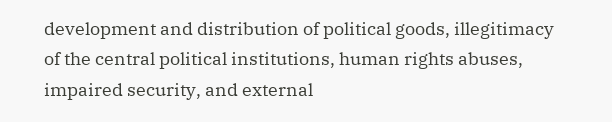development and distribution of political goods, illegitimacy of the central political institutions, human rights abuses, impaired security, and external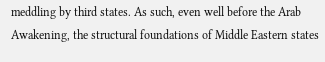meddling by third states. As such, even well before the Arab Awakening, the structural foundations of Middle Eastern states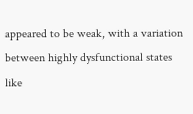appeared to be weak, with a variation between highly dysfunctional states like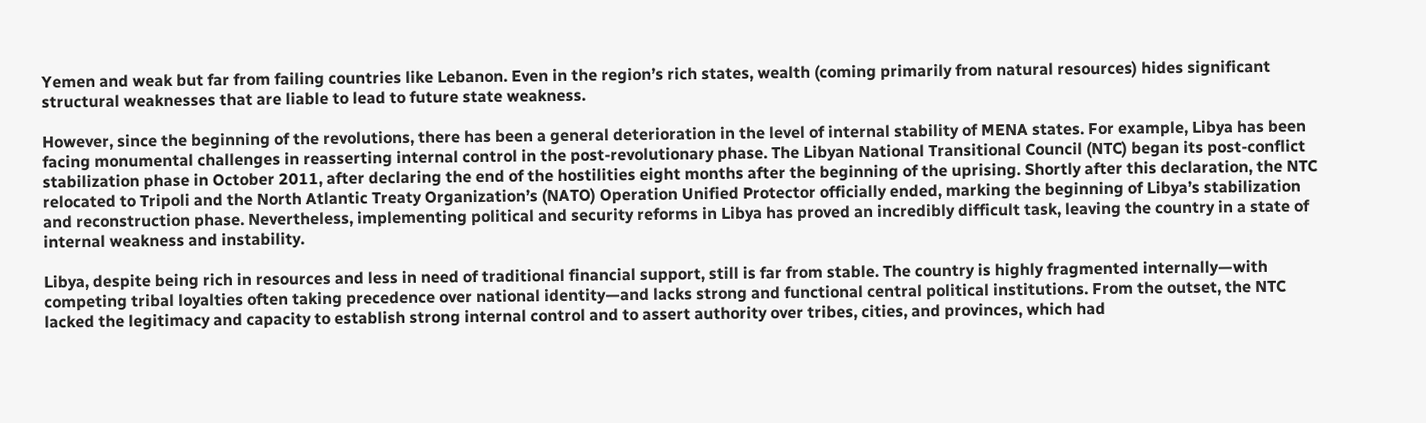Yemen and weak but far from failing countries like Lebanon. Even in the region’s rich states, wealth (coming primarily from natural resources) hides significant structural weaknesses that are liable to lead to future state weakness.

However, since the beginning of the revolutions, there has been a general deterioration in the level of internal stability of MENA states. For example, Libya has been facing monumental challenges in reasserting internal control in the post-revolutionary phase. The Libyan National Transitional Council (NTC) began its post-conflict stabilization phase in October 2011, after declaring the end of the hostilities eight months after the beginning of the uprising. Shortly after this declaration, the NTC relocated to Tripoli and the North Atlantic Treaty Organization’s (NATO) Operation Unified Protector officially ended, marking the beginning of Libya’s stabilization and reconstruction phase. Nevertheless, implementing political and security reforms in Libya has proved an incredibly difficult task, leaving the country in a state of internal weakness and instability.

Libya, despite being rich in resources and less in need of traditional financial support, still is far from stable. The country is highly fragmented internally—with competing tribal loyalties often taking precedence over national identity—and lacks strong and functional central political institutions. From the outset, the NTC lacked the legitimacy and capacity to establish strong internal control and to assert authority over tribes, cities, and provinces, which had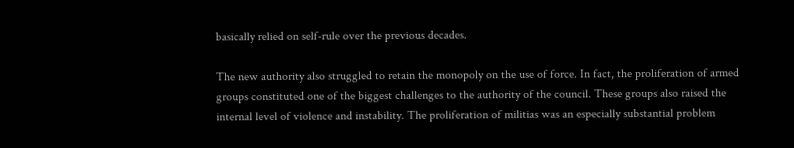basically relied on self-rule over the previous decades.

The new authority also struggled to retain the monopoly on the use of force. In fact, the proliferation of armed groups constituted one of the biggest challenges to the authority of the council. These groups also raised the internal level of violence and instability. The proliferation of militias was an especially substantial problem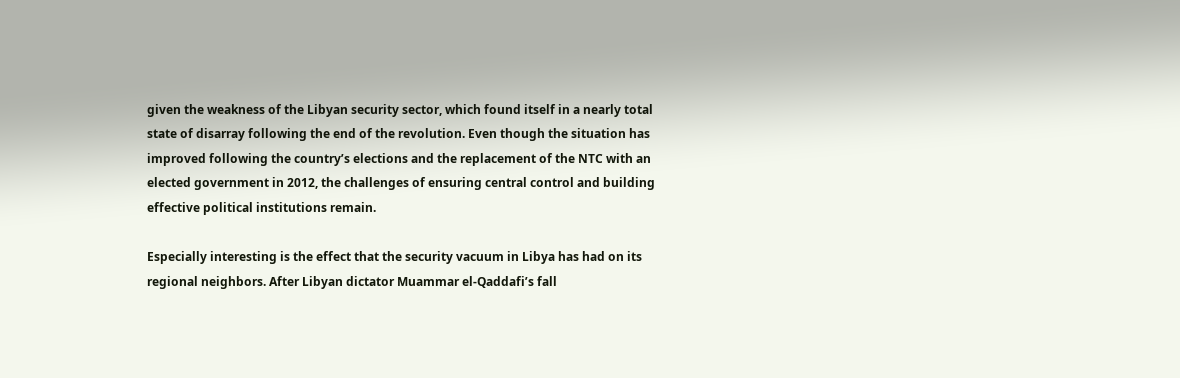given the weakness of the Libyan security sector, which found itself in a nearly total state of disarray following the end of the revolution. Even though the situation has improved following the country’s elections and the replacement of the NTC with an elected government in 2012, the challenges of ensuring central control and building effective political institutions remain.

Especially interesting is the effect that the security vacuum in Libya has had on its regional neighbors. After Libyan dictator Muammar el-Qaddafi’s fall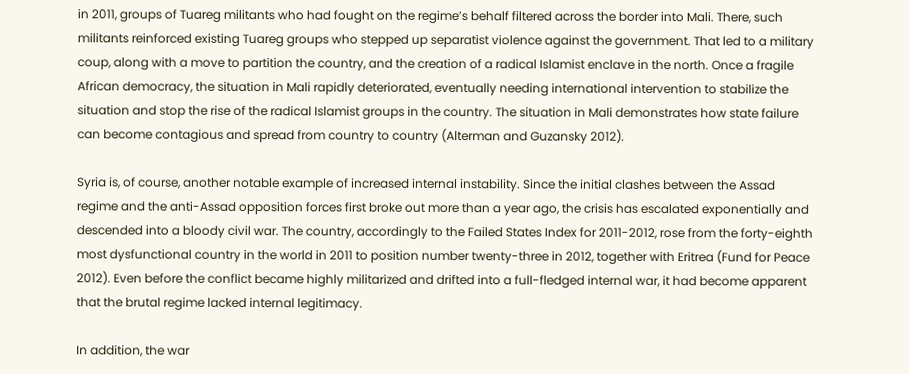in 2011, groups of Tuareg militants who had fought on the regime’s behalf filtered across the border into Mali. There, such militants reinforced existing Tuareg groups who stepped up separatist violence against the government. That led to a military coup, along with a move to partition the country, and the creation of a radical Islamist enclave in the north. Once a fragile African democracy, the situation in Mali rapidly deteriorated, eventually needing international intervention to stabilize the situation and stop the rise of the radical Islamist groups in the country. The situation in Mali demonstrates how state failure can become contagious and spread from country to country (Alterman and Guzansky 2012).

Syria is, of course, another notable example of increased internal instability. Since the initial clashes between the Assad regime and the anti-Assad opposition forces first broke out more than a year ago, the crisis has escalated exponentially and descended into a bloody civil war. The country, accordingly to the Failed States Index for 2011-2012, rose from the forty-eighth most dysfunctional country in the world in 2011 to position number twenty-three in 2012, together with Eritrea (Fund for Peace 2012). Even before the conflict became highly militarized and drifted into a full-fledged internal war, it had become apparent that the brutal regime lacked internal legitimacy.

In addition, the war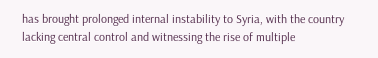has brought prolonged internal instability to Syria, with the country lacking central control and witnessing the rise of multiple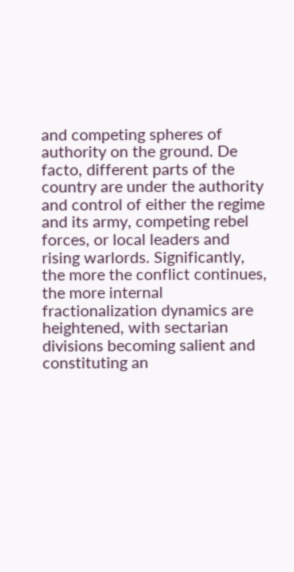and competing spheres of authority on the ground. De facto, different parts of the country are under the authority and control of either the regime and its army, competing rebel forces, or local leaders and rising warlords. Significantly, the more the conflict continues, the more internal fractionalization dynamics are heightened, with sectarian divisions becoming salient and constituting an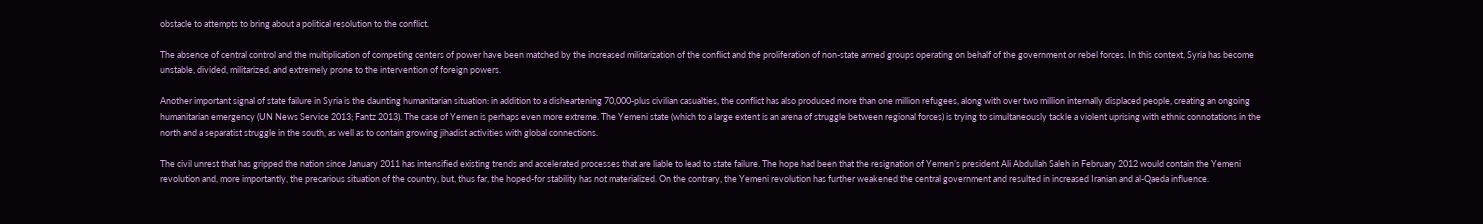obstacle to attempts to bring about a political resolution to the conflict.

The absence of central control and the multiplication of competing centers of power have been matched by the increased militarization of the conflict and the proliferation of non-state armed groups operating on behalf of the government or rebel forces. In this context, Syria has become unstable, divided, militarized, and extremely prone to the intervention of foreign powers.

Another important signal of state failure in Syria is the daunting humanitarian situation: in addition to a disheartening 70,000-plus civilian casualties, the conflict has also produced more than one million refugees, along with over two million internally displaced people, creating an ongoing humanitarian emergency (UN News Service 2013; Fantz 2013). The case of Yemen is perhaps even more extreme. The Yemeni state (which to a large extent is an arena of struggle between regional forces) is trying to simultaneously tackle a violent uprising with ethnic connotations in the north and a separatist struggle in the south, as well as to contain growing jihadist activities with global connections.

The civil unrest that has gripped the nation since January 2011 has intensified existing trends and accelerated processes that are liable to lead to state failure. The hope had been that the resignation of Yemen’s president Ali Abdullah Saleh in February 2012 would contain the Yemeni revolution and, more importantly, the precarious situation of the country, but, thus far, the hoped-for stability has not materialized. On the contrary, the Yemeni revolution has further weakened the central government and resulted in increased Iranian and al-Qaeda influence.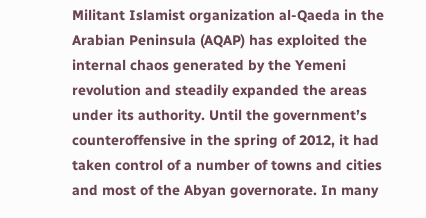Militant Islamist organization al-Qaeda in the Arabian Peninsula (AQAP) has exploited the internal chaos generated by the Yemeni revolution and steadily expanded the areas under its authority. Until the government’s counteroffensive in the spring of 2012, it had taken control of a number of towns and cities and most of the Abyan governorate. In many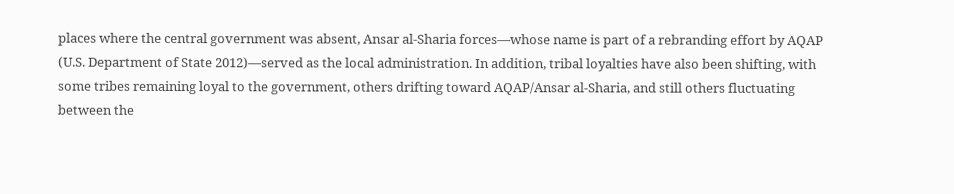places where the central government was absent, Ansar al-Sharia forces—whose name is part of a rebranding effort by AQAP (U.S. Department of State 2012)—served as the local administration. In addition, tribal loyalties have also been shifting, with some tribes remaining loyal to the government, others drifting toward AQAP/Ansar al-Sharia, and still others fluctuating between the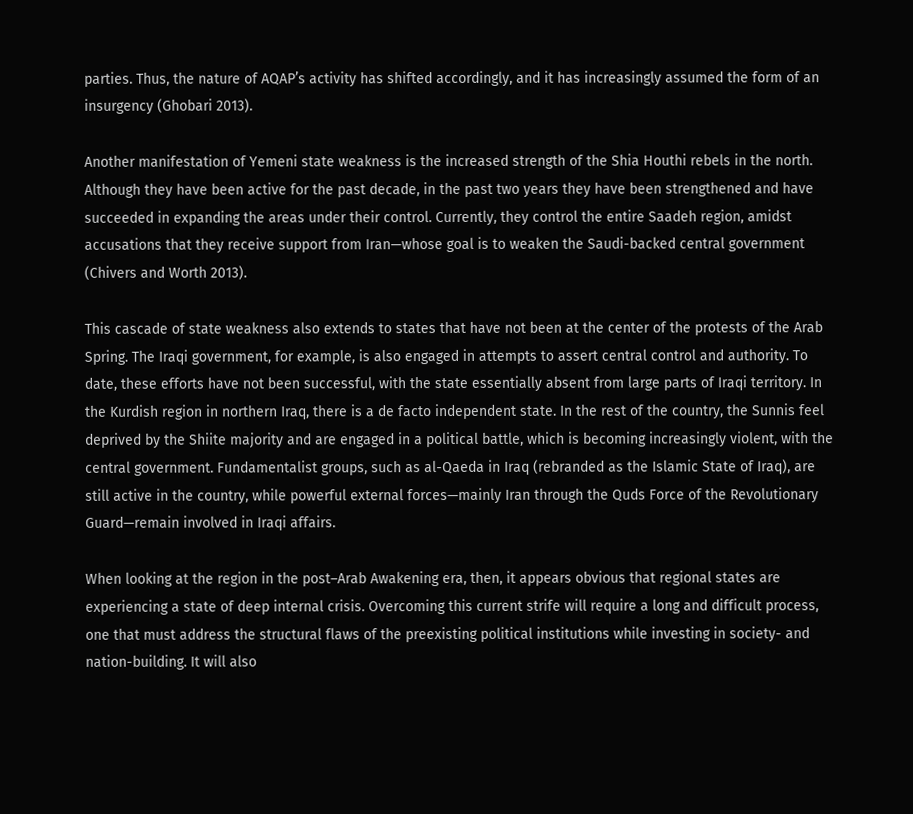parties. Thus, the nature of AQAP’s activity has shifted accordingly, and it has increasingly assumed the form of an insurgency (Ghobari 2013).

Another manifestation of Yemeni state weakness is the increased strength of the Shia Houthi rebels in the north. Although they have been active for the past decade, in the past two years they have been strengthened and have succeeded in expanding the areas under their control. Currently, they control the entire Saadeh region, amidst accusations that they receive support from Iran—whose goal is to weaken the Saudi-backed central government (Chivers and Worth 2013).

This cascade of state weakness also extends to states that have not been at the center of the protests of the Arab Spring. The Iraqi government, for example, is also engaged in attempts to assert central control and authority. To date, these efforts have not been successful, with the state essentially absent from large parts of Iraqi territory. In the Kurdish region in northern Iraq, there is a de facto independent state. In the rest of the country, the Sunnis feel deprived by the Shiite majority and are engaged in a political battle, which is becoming increasingly violent, with the central government. Fundamentalist groups, such as al-Qaeda in Iraq (rebranded as the Islamic State of Iraq), are still active in the country, while powerful external forces—mainly Iran through the Quds Force of the Revolutionary Guard—remain involved in Iraqi affairs.

When looking at the region in the post–Arab Awakening era, then, it appears obvious that regional states are experiencing a state of deep internal crisis. Overcoming this current strife will require a long and difficult process, one that must address the structural flaws of the preexisting political institutions while investing in society- and nation-building. It will also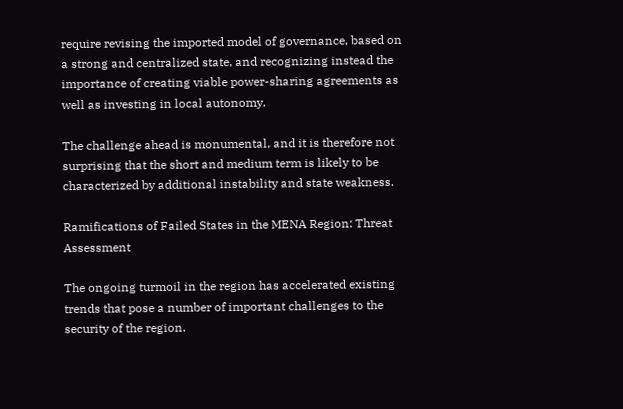require revising the imported model of governance, based on a strong and centralized state, and recognizing instead the importance of creating viable power-sharing agreements as well as investing in local autonomy.

The challenge ahead is monumental, and it is therefore not surprising that the short and medium term is likely to be characterized by additional instability and state weakness.

Ramifications of Failed States in the MENA Region: Threat Assessment

The ongoing turmoil in the region has accelerated existing trends that pose a number of important challenges to the security of the region.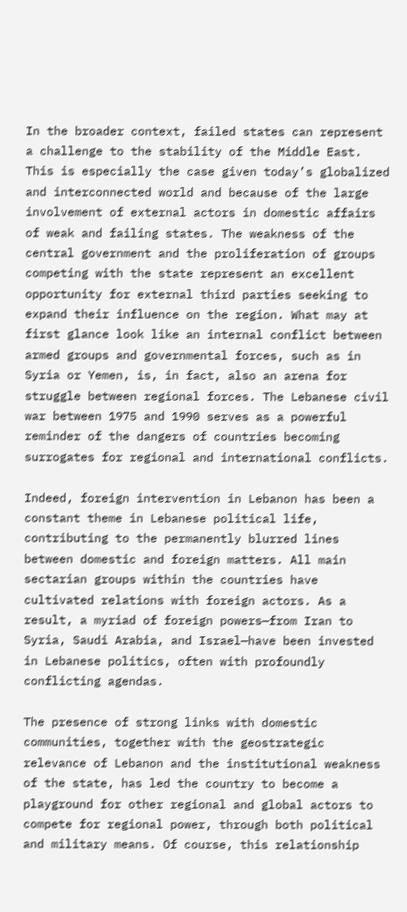In the broader context, failed states can represent a challenge to the stability of the Middle East. This is especially the case given today’s globalized and interconnected world and because of the large involvement of external actors in domestic affairs of weak and failing states. The weakness of the central government and the proliferation of groups competing with the state represent an excellent opportunity for external third parties seeking to expand their influence on the region. What may at first glance look like an internal conflict between armed groups and governmental forces, such as in Syria or Yemen, is, in fact, also an arena for struggle between regional forces. The Lebanese civil war between 1975 and 1990 serves as a powerful reminder of the dangers of countries becoming surrogates for regional and international conflicts.

Indeed, foreign intervention in Lebanon has been a constant theme in Lebanese political life, contributing to the permanently blurred lines between domestic and foreign matters. All main sectarian groups within the countries have cultivated relations with foreign actors. As a result, a myriad of foreign powers—from Iran to Syria, Saudi Arabia, and Israel—have been invested in Lebanese politics, often with profoundly conflicting agendas.

The presence of strong links with domestic communities, together with the geostrategic relevance of Lebanon and the institutional weakness of the state, has led the country to become a playground for other regional and global actors to compete for regional power, through both political and military means. Of course, this relationship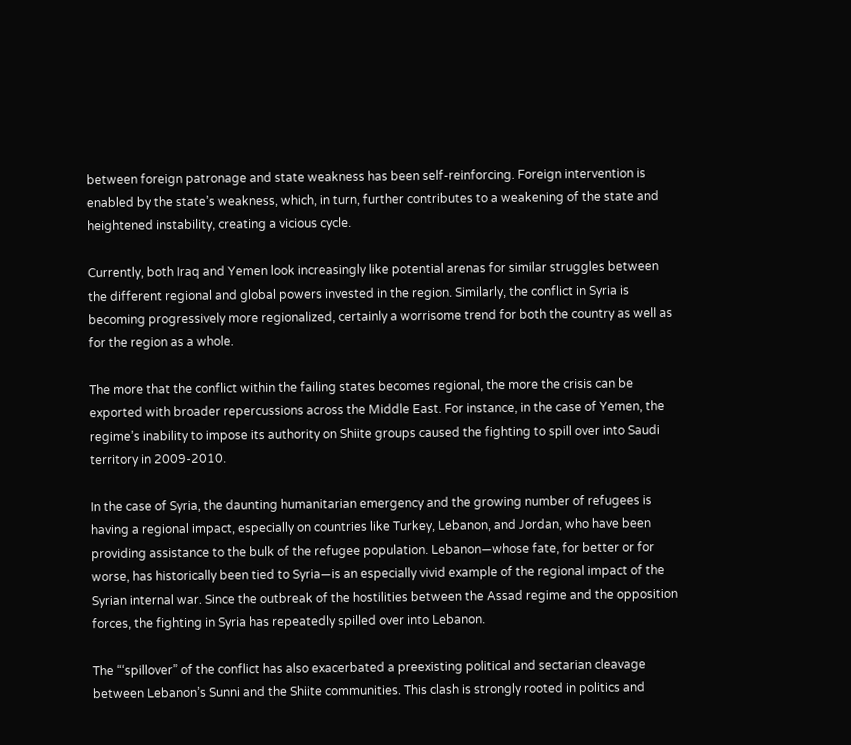between foreign patronage and state weakness has been self-reinforcing. Foreign intervention is enabled by the state’s weakness, which, in turn, further contributes to a weakening of the state and heightened instability, creating a vicious cycle.

Currently, both Iraq and Yemen look increasingly like potential arenas for similar struggles between the different regional and global powers invested in the region. Similarly, the conflict in Syria is becoming progressively more regionalized, certainly a worrisome trend for both the country as well as for the region as a whole.

The more that the conflict within the failing states becomes regional, the more the crisis can be exported with broader repercussions across the Middle East. For instance, in the case of Yemen, the regime’s inability to impose its authority on Shiite groups caused the fighting to spill over into Saudi territory in 2009-2010.

In the case of Syria, the daunting humanitarian emergency and the growing number of refugees is having a regional impact, especially on countries like Turkey, Lebanon, and Jordan, who have been providing assistance to the bulk of the refugee population. Lebanon—whose fate, for better or for worse, has historically been tied to Syria—is an especially vivid example of the regional impact of the Syrian internal war. Since the outbreak of the hostilities between the Assad regime and the opposition forces, the fighting in Syria has repeatedly spilled over into Lebanon.

The “‘spillover” of the conflict has also exacerbated a preexisting political and sectarian cleavage between Lebanon’s Sunni and the Shiite communities. This clash is strongly rooted in politics and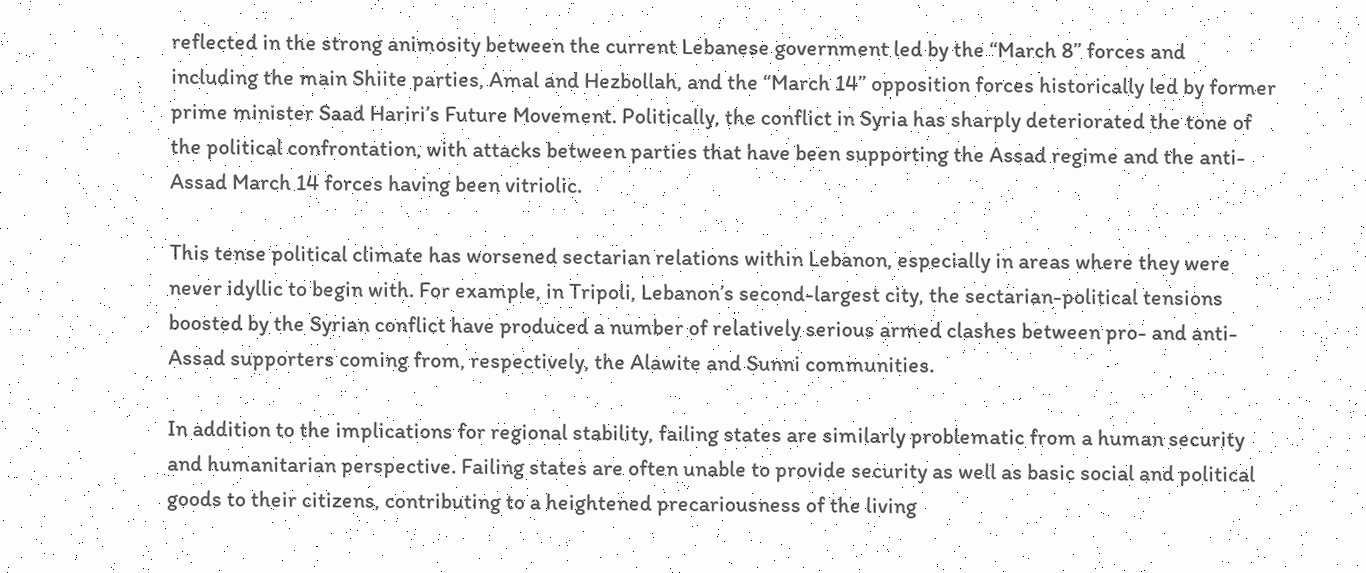reflected in the strong animosity between the current Lebanese government led by the “March 8” forces and including the main Shiite parties, Amal and Hezbollah, and the “March 14” opposition forces historically led by former prime minister Saad Hariri’s Future Movement. Politically, the conflict in Syria has sharply deteriorated the tone of the political confrontation, with attacks between parties that have been supporting the Assad regime and the anti-Assad March 14 forces having been vitriolic.

This tense political climate has worsened sectarian relations within Lebanon, especially in areas where they were never idyllic to begin with. For example, in Tripoli, Lebanon’s second-largest city, the sectarian-political tensions boosted by the Syrian conflict have produced a number of relatively serious armed clashes between pro- and anti-Assad supporters coming from, respectively, the Alawite and Sunni communities.

In addition to the implications for regional stability, failing states are similarly problematic from a human security and humanitarian perspective. Failing states are often unable to provide security as well as basic social and political goods to their citizens, contributing to a heightened precariousness of the living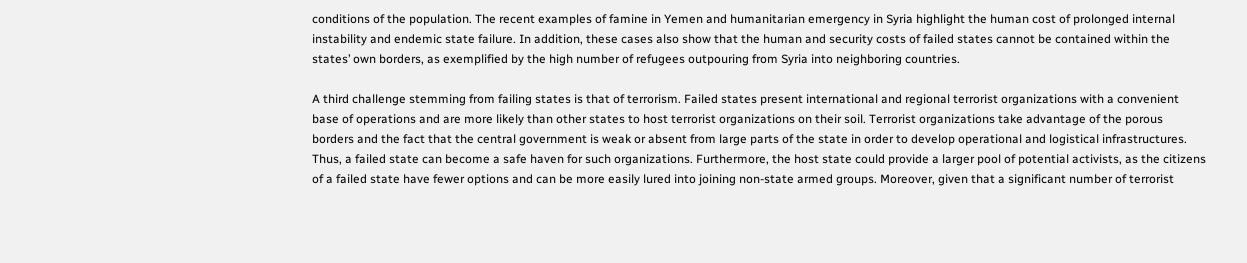conditions of the population. The recent examples of famine in Yemen and humanitarian emergency in Syria highlight the human cost of prolonged internal instability and endemic state failure. In addition, these cases also show that the human and security costs of failed states cannot be contained within the states’ own borders, as exemplified by the high number of refugees outpouring from Syria into neighboring countries.

A third challenge stemming from failing states is that of terrorism. Failed states present international and regional terrorist organizations with a convenient base of operations and are more likely than other states to host terrorist organizations on their soil. Terrorist organizations take advantage of the porous borders and the fact that the central government is weak or absent from large parts of the state in order to develop operational and logistical infrastructures. Thus, a failed state can become a safe haven for such organizations. Furthermore, the host state could provide a larger pool of potential activists, as the citizens of a failed state have fewer options and can be more easily lured into joining non-state armed groups. Moreover, given that a significant number of terrorist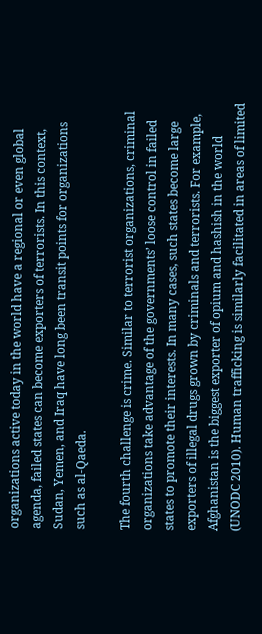organizations active today in the world have a regional or even global agenda, failed states can become exporters of terrorists. In this context, Sudan, Yemen, and Iraq have long been transit points for organizations such as al-Qaeda.

The fourth challenge is crime. Similar to terrorist organizations, criminal organizations take advantage of the governments’ loose control in failed states to promote their interests. In many cases, such states become large exporters of illegal drugs grown by criminals and terrorists. For example, Afghanistan is the biggest exporter of opium and hashish in the world (UNODC 2010). Human trafficking is similarly facilitated in areas of limited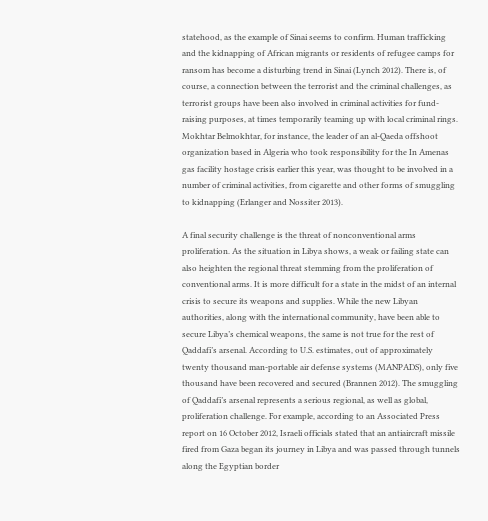statehood, as the example of Sinai seems to confirm. Human trafficking and the kidnapping of African migrants or residents of refugee camps for ransom has become a disturbing trend in Sinai (Lynch 2012). There is, of course, a connection between the terrorist and the criminal challenges, as terrorist groups have been also involved in criminal activities for fund-raising purposes, at times temporarily teaming up with local criminal rings. Mokhtar Belmokhtar, for instance, the leader of an al-Qaeda offshoot organization based in Algeria who took responsibility for the In Amenas gas facility hostage crisis earlier this year, was thought to be involved in a number of criminal activities, from cigarette and other forms of smuggling to kidnapping (Erlanger and Nossiter 2013).

A final security challenge is the threat of nonconventional arms proliferation. As the situation in Libya shows, a weak or failing state can also heighten the regional threat stemming from the proliferation of conventional arms. It is more difficult for a state in the midst of an internal crisis to secure its weapons and supplies. While the new Libyan authorities, along with the international community, have been able to secure Libya’s chemical weapons, the same is not true for the rest of Qaddafi’s arsenal. According to U.S. estimates, out of approximately twenty thousand man-portable air defense systems (MANPADS), only five thousand have been recovered and secured (Brannen 2012). The smuggling of Qaddafi’s arsenal represents a serious regional, as well as global, proliferation challenge. For example, according to an Associated Press report on 16 October 2012, Israeli officials stated that an antiaircraft missile fired from Gaza began its journey in Libya and was passed through tunnels along the Egyptian border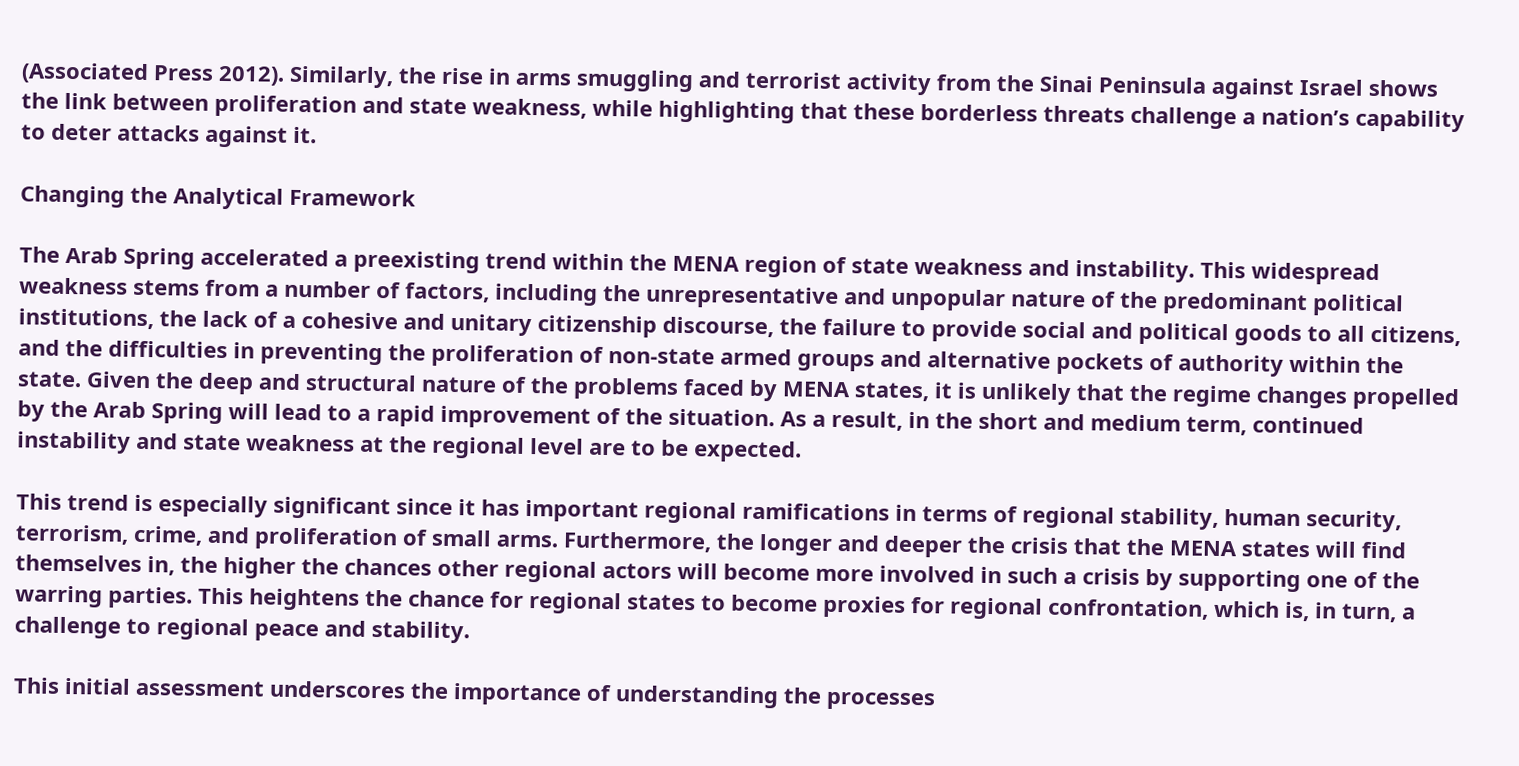(Associated Press 2012). Similarly, the rise in arms smuggling and terrorist activity from the Sinai Peninsula against Israel shows the link between proliferation and state weakness, while highlighting that these borderless threats challenge a nation’s capability to deter attacks against it.

Changing the Analytical Framework

The Arab Spring accelerated a preexisting trend within the MENA region of state weakness and instability. This widespread weakness stems from a number of factors, including the unrepresentative and unpopular nature of the predominant political institutions, the lack of a cohesive and unitary citizenship discourse, the failure to provide social and political goods to all citizens, and the difficulties in preventing the proliferation of non-state armed groups and alternative pockets of authority within the state. Given the deep and structural nature of the problems faced by MENA states, it is unlikely that the regime changes propelled by the Arab Spring will lead to a rapid improvement of the situation. As a result, in the short and medium term, continued instability and state weakness at the regional level are to be expected.

This trend is especially significant since it has important regional ramifications in terms of regional stability, human security, terrorism, crime, and proliferation of small arms. Furthermore, the longer and deeper the crisis that the MENA states will find themselves in, the higher the chances other regional actors will become more involved in such a crisis by supporting one of the warring parties. This heightens the chance for regional states to become proxies for regional confrontation, which is, in turn, a challenge to regional peace and stability.

This initial assessment underscores the importance of understanding the processes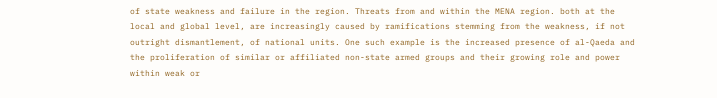of state weakness and failure in the region. Threats from and within the MENA region. both at the local and global level, are increasingly caused by ramifications stemming from the weakness, if not outright dismantlement, of national units. One such example is the increased presence of al-Qaeda and the proliferation of similar or affiliated non-state armed groups and their growing role and power within weak or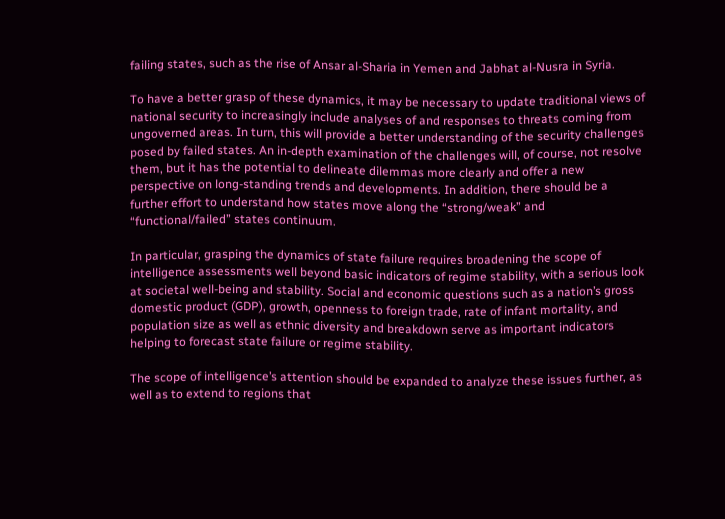failing states, such as the rise of Ansar al-Sharia in Yemen and Jabhat al-Nusra in Syria.

To have a better grasp of these dynamics, it may be necessary to update traditional views of national security to increasingly include analyses of and responses to threats coming from ungoverned areas. In turn, this will provide a better understanding of the security challenges posed by failed states. An in-depth examination of the challenges will, of course, not resolve them, but it has the potential to delineate dilemmas more clearly and offer a new perspective on long-standing trends and developments. In addition, there should be a further effort to understand how states move along the “strong/weak” and “functional/failed” states continuum.

In particular, grasping the dynamics of state failure requires broadening the scope of intelligence assessments well beyond basic indicators of regime stability, with a serious look at societal well-being and stability. Social and economic questions such as a nation’s gross domestic product (GDP), growth, openness to foreign trade, rate of infant mortality, and population size as well as ethnic diversity and breakdown serve as important indicators helping to forecast state failure or regime stability.

The scope of intelligence’s attention should be expanded to analyze these issues further, as well as to extend to regions that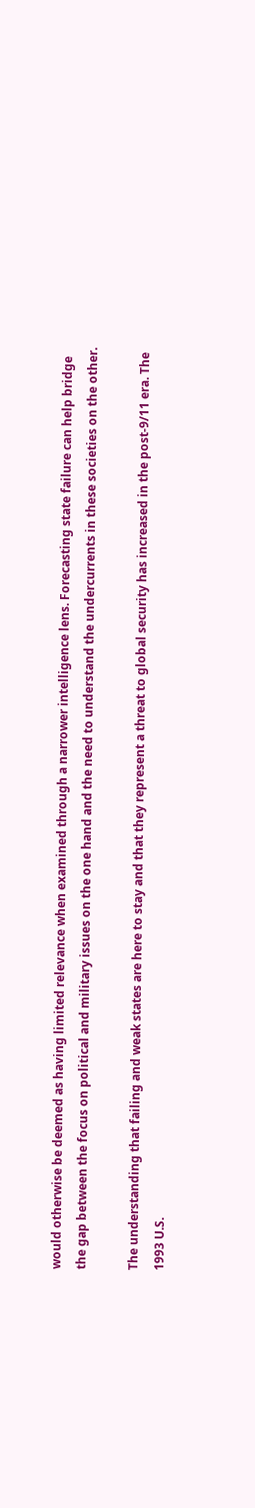would otherwise be deemed as having limited relevance when examined through a narrower intelligence lens. Forecasting state failure can help bridge the gap between the focus on political and military issues on the one hand and the need to understand the undercurrents in these societies on the other.

The understanding that failing and weak states are here to stay and that they represent a threat to global security has increased in the post-9/11 era. The 1993 U.S.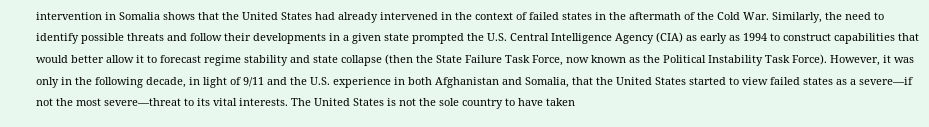intervention in Somalia shows that the United States had already intervened in the context of failed states in the aftermath of the Cold War. Similarly, the need to identify possible threats and follow their developments in a given state prompted the U.S. Central Intelligence Agency (CIA) as early as 1994 to construct capabilities that would better allow it to forecast regime stability and state collapse (then the State Failure Task Force, now known as the Political Instability Task Force). However, it was only in the following decade, in light of 9/11 and the U.S. experience in both Afghanistan and Somalia, that the United States started to view failed states as a severe—if not the most severe—threat to its vital interests. The United States is not the sole country to have taken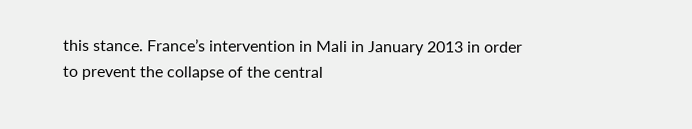this stance. France’s intervention in Mali in January 2013 in order to prevent the collapse of the central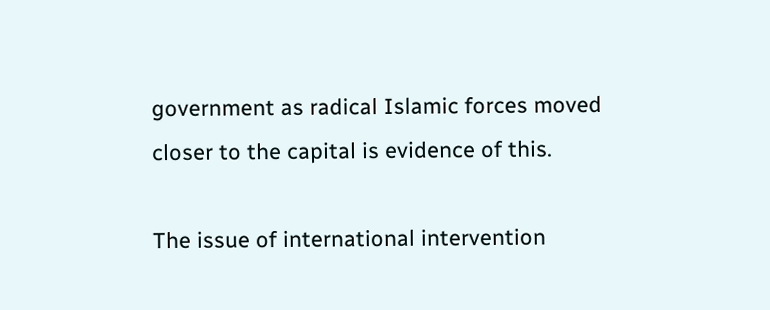government as radical Islamic forces moved closer to the capital is evidence of this.

The issue of international intervention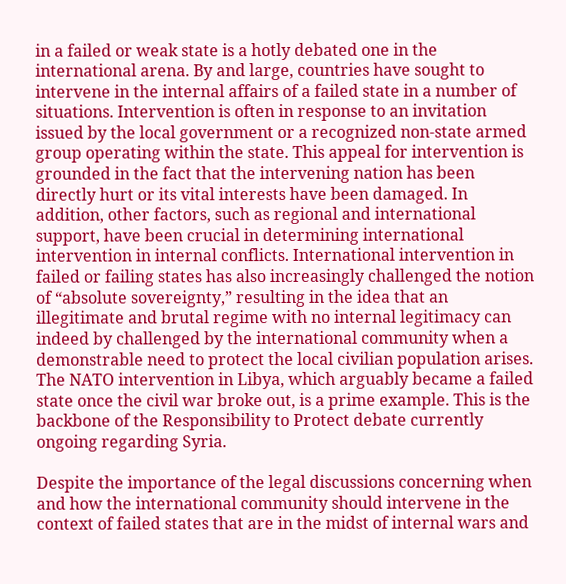in a failed or weak state is a hotly debated one in the international arena. By and large, countries have sought to intervene in the internal affairs of a failed state in a number of situations. Intervention is often in response to an invitation issued by the local government or a recognized non-state armed group operating within the state. This appeal for intervention is grounded in the fact that the intervening nation has been directly hurt or its vital interests have been damaged. In addition, other factors, such as regional and international support, have been crucial in determining international intervention in internal conflicts. International intervention in failed or failing states has also increasingly challenged the notion of “absolute sovereignty,” resulting in the idea that an illegitimate and brutal regime with no internal legitimacy can indeed by challenged by the international community when a demonstrable need to protect the local civilian population arises. The NATO intervention in Libya, which arguably became a failed state once the civil war broke out, is a prime example. This is the backbone of the Responsibility to Protect debate currently ongoing regarding Syria.

Despite the importance of the legal discussions concerning when and how the international community should intervene in the context of failed states that are in the midst of internal wars and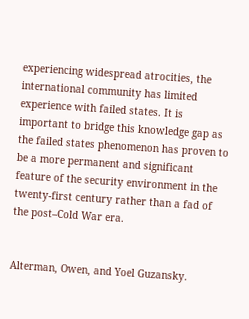experiencing widespread atrocities, the international community has limited experience with failed states. It is important to bridge this knowledge gap as the failed states phenomenon has proven to be a more permanent and significant feature of the security environment in the twenty-first century rather than a fad of the post–Cold War era.


Alterman, Owen, and Yoel Guzansky.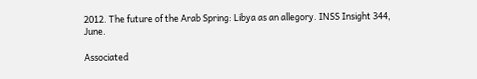2012. The future of the Arab Spring: Libya as an allegory. INSS Insight 344, June.

Associated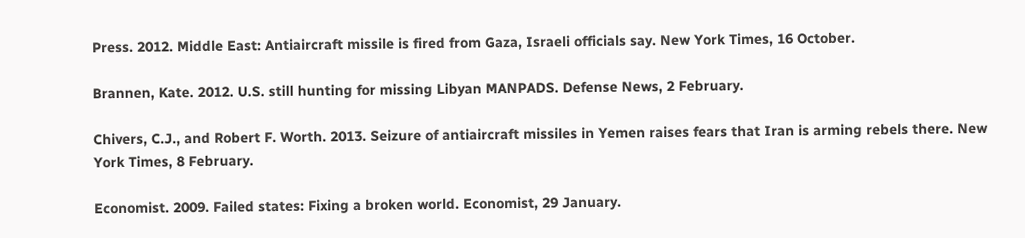Press. 2012. Middle East: Antiaircraft missile is fired from Gaza, Israeli officials say. New York Times, 16 October.

Brannen, Kate. 2012. U.S. still hunting for missing Libyan MANPADS. Defense News, 2 February.

Chivers, C.J., and Robert F. Worth. 2013. Seizure of antiaircraft missiles in Yemen raises fears that Iran is arming rebels there. New York Times, 8 February.

Economist. 2009. Failed states: Fixing a broken world. Economist, 29 January.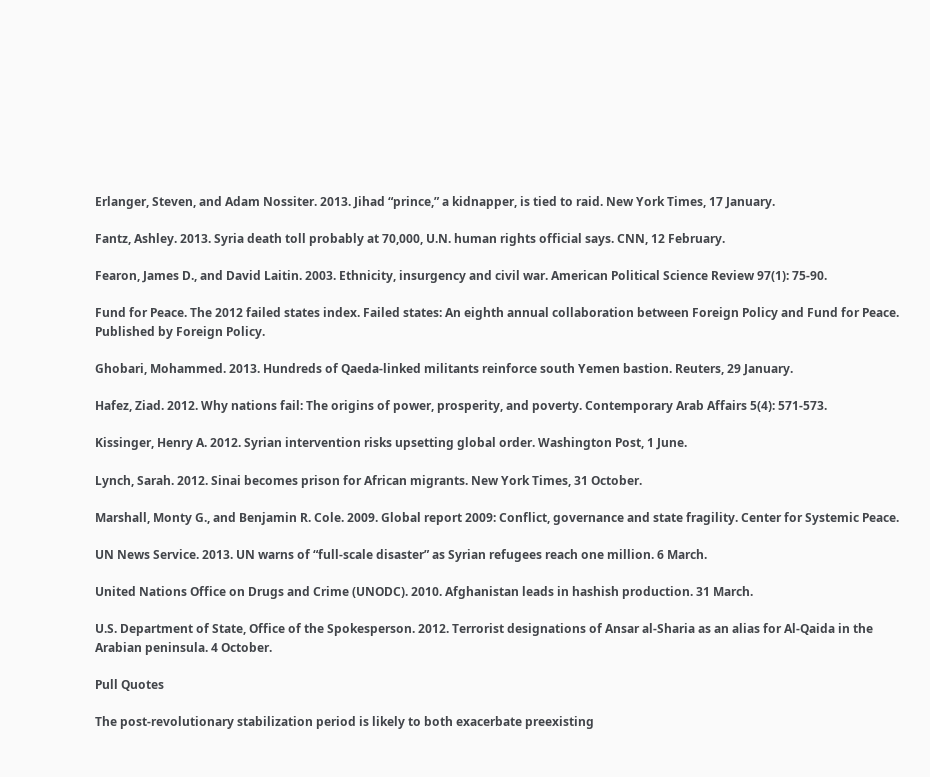Erlanger, Steven, and Adam Nossiter. 2013. Jihad “prince,” a kidnapper, is tied to raid. New York Times, 17 January.

Fantz, Ashley. 2013. Syria death toll probably at 70,000, U.N. human rights official says. CNN, 12 February.

Fearon, James D., and David Laitin. 2003. Ethnicity, insurgency and civil war. American Political Science Review 97(1): 75-90.

Fund for Peace. The 2012 failed states index. Failed states: An eighth annual collaboration between Foreign Policy and Fund for Peace. Published by Foreign Policy.

Ghobari, Mohammed. 2013. Hundreds of Qaeda-linked militants reinforce south Yemen bastion. Reuters, 29 January.

Hafez, Ziad. 2012. Why nations fail: The origins of power, prosperity, and poverty. Contemporary Arab Affairs 5(4): 571-573.

Kissinger, Henry A. 2012. Syrian intervention risks upsetting global order. Washington Post, 1 June.

Lynch, Sarah. 2012. Sinai becomes prison for African migrants. New York Times, 31 October.

Marshall, Monty G., and Benjamin R. Cole. 2009. Global report 2009: Conflict, governance and state fragility. Center for Systemic Peace.

UN News Service. 2013. UN warns of “full-scale disaster” as Syrian refugees reach one million. 6 March.

United Nations Office on Drugs and Crime (UNODC). 2010. Afghanistan leads in hashish production. 31 March.

U.S. Department of State, Office of the Spokesperson. 2012. Terrorist designations of Ansar al-Sharia as an alias for Al-Qaida in the Arabian peninsula. 4 October.

Pull Quotes

The post-revolutionary stabilization period is likely to both exacerbate preexisting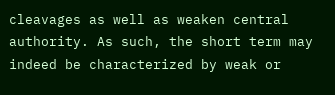cleavages as well as weaken central authority. As such, the short term may indeed be characterized by weak or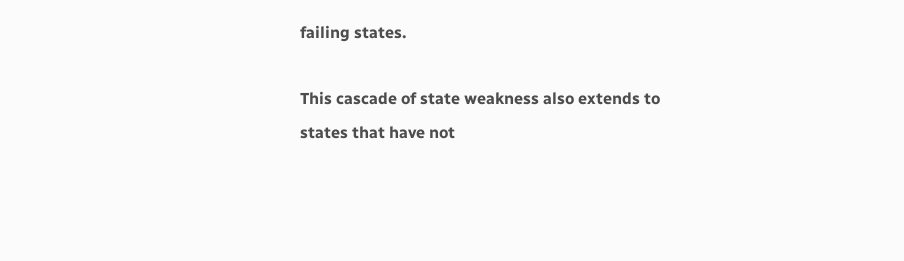failing states.

This cascade of state weakness also extends to states that have not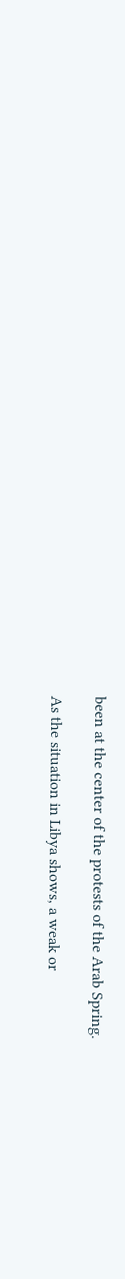been at the center of the protests of the Arab Spring.

As the situation in Libya shows, a weak or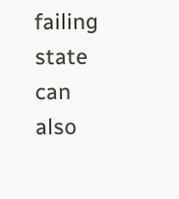failing state can also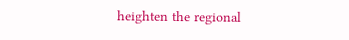heighten the regional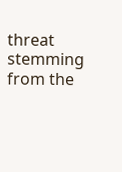threat stemming from the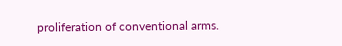proliferation of conventional arms.